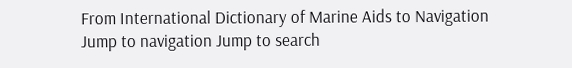From International Dictionary of Marine Aids to Navigation
Jump to navigation Jump to search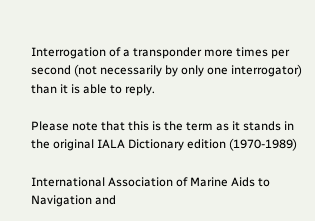Interrogation of a transponder more times per second (not necessarily by only one interrogator) than it is able to reply.

Please note that this is the term as it stands in the original IALA Dictionary edition (1970-1989)

International Association of Marine Aids to Navigation and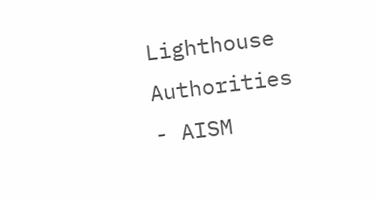Lighthouse Authorities - AISM